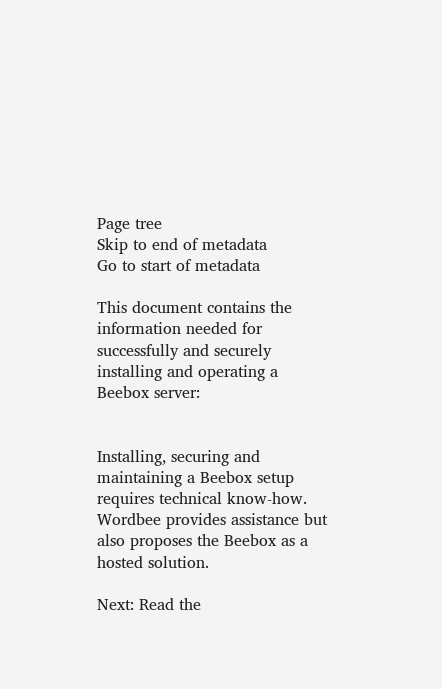Page tree
Skip to end of metadata
Go to start of metadata

This document contains the information needed for successfully and securely installing and operating a Beebox server:


Installing, securing and maintaining a Beebox setup requires technical know-how. Wordbee provides assistance but also proposes the Beebox as a hosted solution.

Next: Read the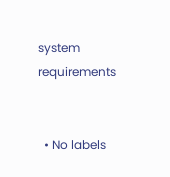system requirements


  • No labels